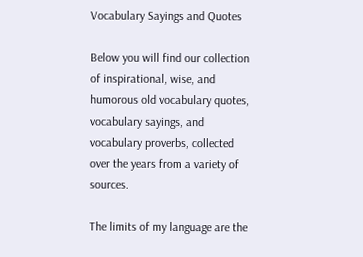Vocabulary Sayings and Quotes

Below you will find our collection of inspirational, wise, and humorous old vocabulary quotes, vocabulary sayings, and vocabulary proverbs, collected over the years from a variety of sources.

The limits of my language are the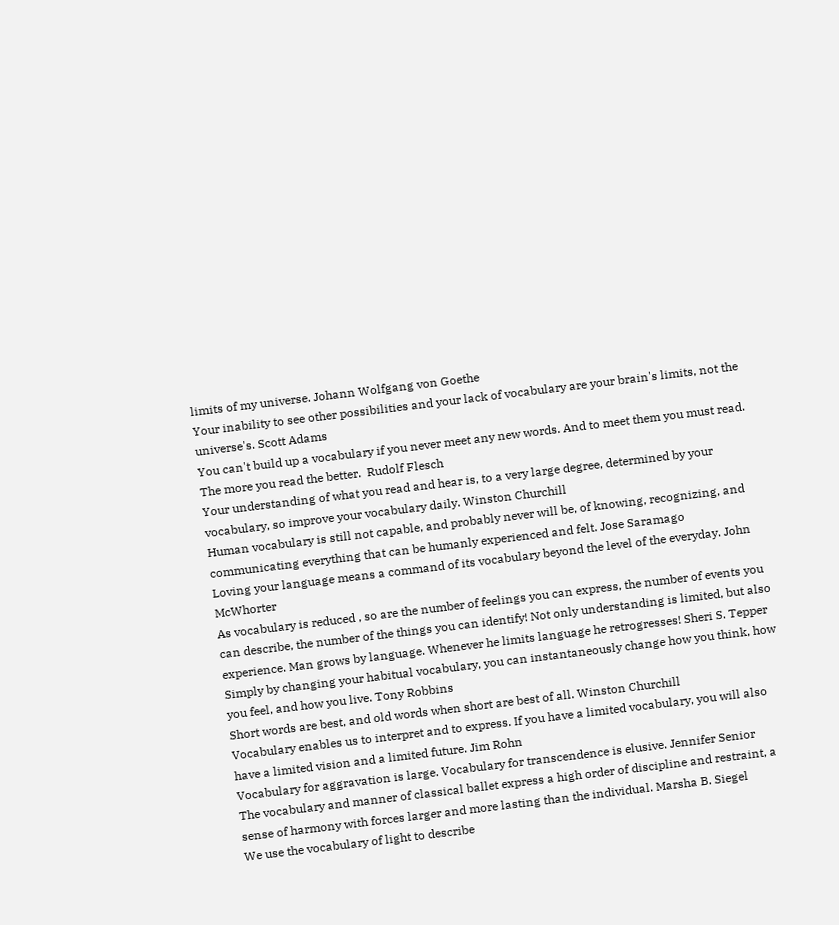limits of my universe. Johann Wolfgang von Goethe
Your inability to see other possibilities and your lack of vocabulary are your brain's limits, not the universe's. Scott Adams
You can't build up a vocabulary if you never meet any new words. And to meet them you must read. The more you read the better.  Rudolf Flesch
Your understanding of what you read and hear is, to a very large degree, determined by your vocabulary, so improve your vocabulary daily. Winston Churchill
Human vocabulary is still not capable, and probably never will be, of knowing, recognizing, and communicating everything that can be humanly experienced and felt. Jose Saramago
Loving your language means a command of its vocabulary beyond the level of the everyday. John McWhorter
As vocabulary is reduced , so are the number of feelings you can express, the number of events you can describe, the number of the things you can identify! Not only understanding is limited, but also experience. Man grows by language. Whenever he limits language he retrogresses! Sheri S. Tepper
Simply by changing your habitual vocabulary, you can instantaneously change how you think, how you feel, and how you live. Tony Robbins
Short words are best, and old words when short are best of all. Winston Churchill
Vocabulary enables us to interpret and to express. If you have a limited vocabulary, you will also have a limited vision and a limited future. Jim Rohn
Vocabulary for aggravation is large. Vocabulary for transcendence is elusive. Jennifer Senior
The vocabulary and manner of classical ballet express a high order of discipline and restraint, a sense of harmony with forces larger and more lasting than the individual. Marsha B. Siegel
We use the vocabulary of light to describe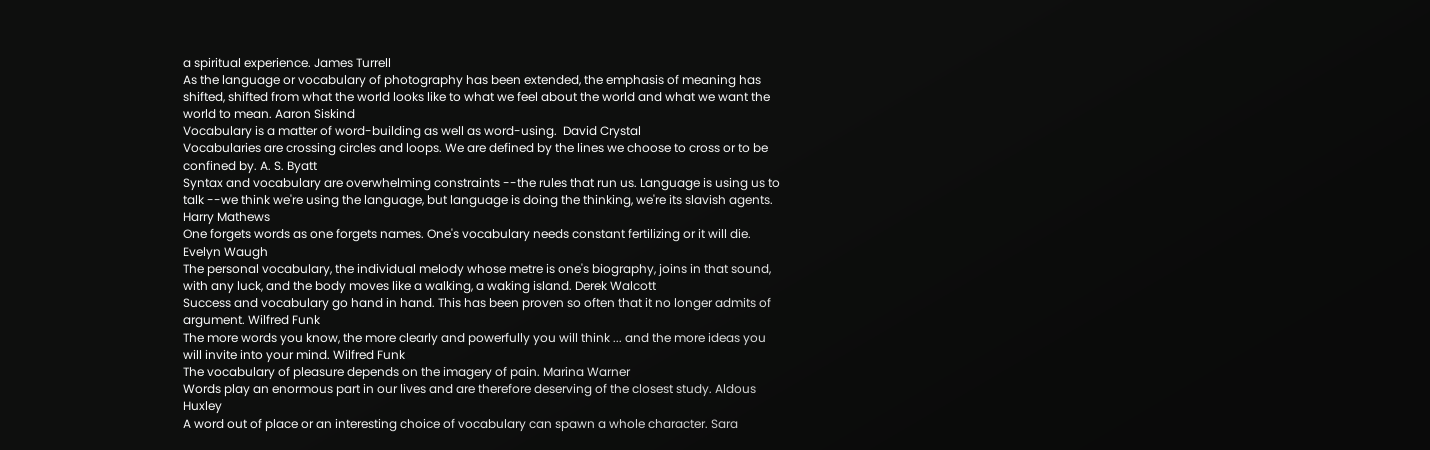a spiritual experience. James Turrell
As the language or vocabulary of photography has been extended, the emphasis of meaning has shifted, shifted from what the world looks like to what we feel about the world and what we want the world to mean. Aaron Siskind
Vocabulary is a matter of word-building as well as word-using.  David Crystal
Vocabularies are crossing circles and loops. We are defined by the lines we choose to cross or to be confined by. A. S. Byatt
Syntax and vocabulary are overwhelming constraints --the rules that run us. Language is using us to talk --we think we're using the language, but language is doing the thinking, we're its slavish agents. Harry Mathews
One forgets words as one forgets names. One's vocabulary needs constant fertilizing or it will die. Evelyn Waugh
The personal vocabulary, the individual melody whose metre is one's biography, joins in that sound, with any luck, and the body moves like a walking, a waking island. Derek Walcott
Success and vocabulary go hand in hand. This has been proven so often that it no longer admits of argument. Wilfred Funk
The more words you know, the more clearly and powerfully you will think ... and the more ideas you will invite into your mind. Wilfred Funk
The vocabulary of pleasure depends on the imagery of pain. Marina Warner
Words play an enormous part in our lives and are therefore deserving of the closest study. Aldous Huxley
A word out of place or an interesting choice of vocabulary can spawn a whole character. Sara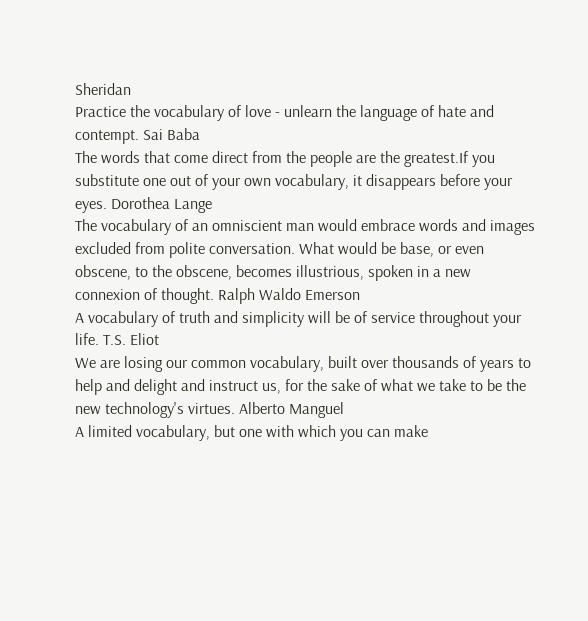Sheridan
Practice the vocabulary of love - unlearn the language of hate and contempt. Sai Baba
The words that come direct from the people are the greatest.If you substitute one out of your own vocabulary, it disappears before your eyes. Dorothea Lange
The vocabulary of an omniscient man would embrace words and images excluded from polite conversation. What would be base, or even obscene, to the obscene, becomes illustrious, spoken in a new connexion of thought. Ralph Waldo Emerson
A vocabulary of truth and simplicity will be of service throughout your life. T.S. Eliot
We are losing our common vocabulary, built over thousands of years to help and delight and instruct us, for the sake of what we take to be the new technology's virtues. Alberto Manguel
A limited vocabulary, but one with which you can make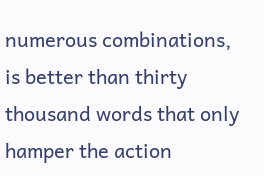numerous combinations, is better than thirty thousand words that only hamper the action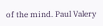of the mind. Paul Valery